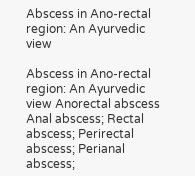Abscess in Ano-rectal region: An Ayurvedic view

Abscess in Ano-rectal region: An Ayurvedic view Anorectal abscess Anal abscess; Rectal abscess; Perirectal abscess; Perianal abscess;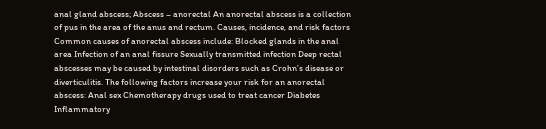anal gland abscess; Abscess – anorectal An anorectal abscess is a collection of pus in the area of the anus and rectum. Causes, incidence, and risk factors Common causes of anorectal abscess include: Blocked glands in the anal area Infection of an anal fissure Sexually transmitted infection Deep rectal abscesses may be caused by intestinal disorders such as Crohn’s disease or diverticulitis. The following factors increase your risk for an anorectal abscess: Anal sex Chemotherapy drugs used to treat cancer Diabetes Inflammatory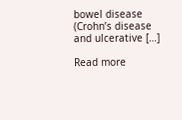bowel disease (Crohn’s disease and ulcerative […]

Read more